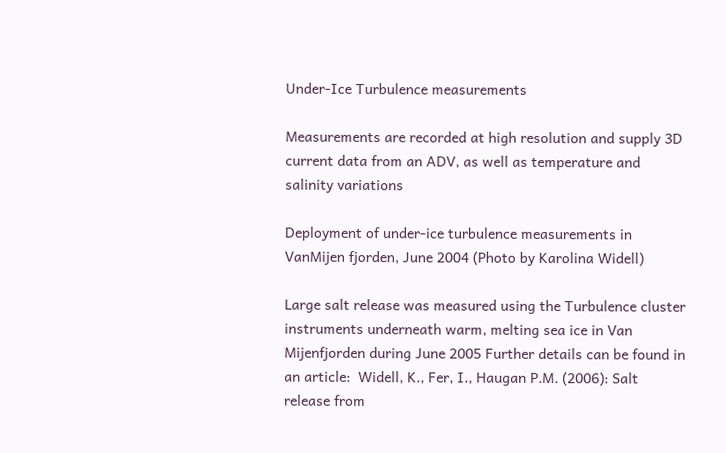Under-Ice Turbulence measurements

Measurements are recorded at high resolution and supply 3D current data from an ADV, as well as temperature and salinity variations

Deployment of under-ice turbulence measurements in VanMijen fjorden, June 2004 (Photo by Karolina Widell)

Large salt release was measured using the Turbulence cluster instruments underneath warm, melting sea ice in Van Mijenfjorden during June 2005 Further details can be found in an article:  Widell, K., Fer, I., Haugan P.M. (2006): Salt release from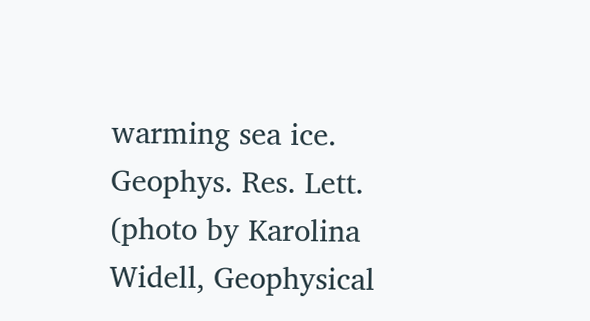warming sea ice. Geophys. Res. Lett. (photo by Karolina Widell, Geophysical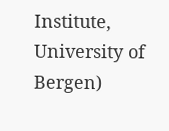Institute, University of Bergen)